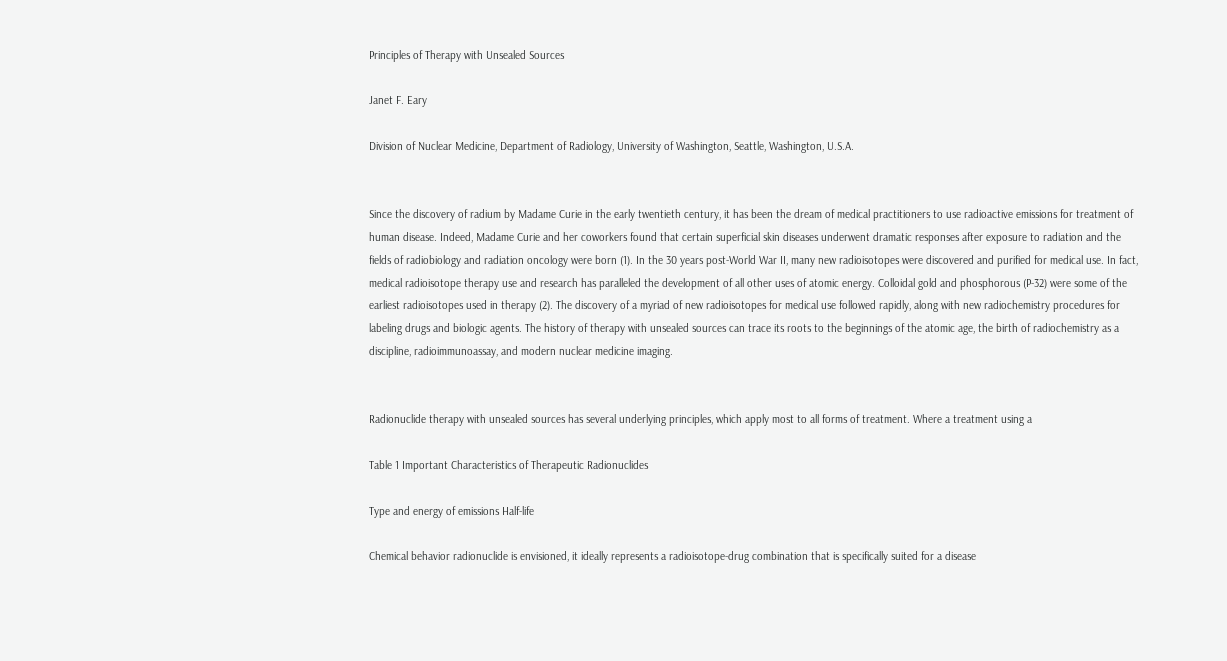Principles of Therapy with Unsealed Sources

Janet F. Eary

Division of Nuclear Medicine, Department of Radiology, University of Washington, Seattle, Washington, U.S.A.


Since the discovery of radium by Madame Curie in the early twentieth century, it has been the dream of medical practitioners to use radioactive emissions for treatment of human disease. Indeed, Madame Curie and her coworkers found that certain superficial skin diseases underwent dramatic responses after exposure to radiation and the fields of radiobiology and radiation oncology were born (1). In the 30 years post-World War II, many new radioisotopes were discovered and purified for medical use. In fact, medical radioisotope therapy use and research has paralleled the development of all other uses of atomic energy. Colloidal gold and phosphorous (P-32) were some of the earliest radioisotopes used in therapy (2). The discovery of a myriad of new radioisotopes for medical use followed rapidly, along with new radiochemistry procedures for labeling drugs and biologic agents. The history of therapy with unsealed sources can trace its roots to the beginnings of the atomic age, the birth of radiochemistry as a discipline, radioimmunoassay, and modern nuclear medicine imaging.


Radionuclide therapy with unsealed sources has several underlying principles, which apply most to all forms of treatment. Where a treatment using a

Table 1 Important Characteristics of Therapeutic Radionuclides

Type and energy of emissions Half-life

Chemical behavior radionuclide is envisioned, it ideally represents a radioisotope-drug combination that is specifically suited for a disease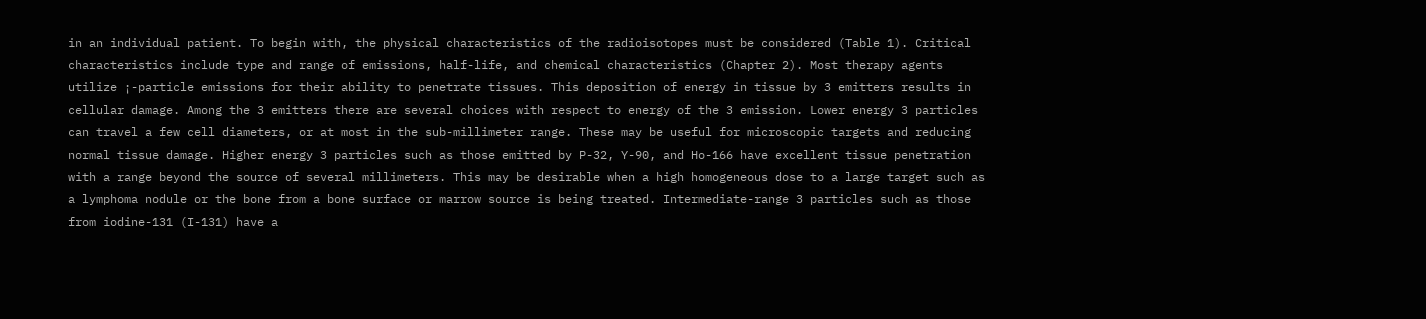in an individual patient. To begin with, the physical characteristics of the radioisotopes must be considered (Table 1). Critical characteristics include type and range of emissions, half-life, and chemical characteristics (Chapter 2). Most therapy agents utilize ¡-particle emissions for their ability to penetrate tissues. This deposition of energy in tissue by 3 emitters results in cellular damage. Among the 3 emitters there are several choices with respect to energy of the 3 emission. Lower energy 3 particles can travel a few cell diameters, or at most in the sub-millimeter range. These may be useful for microscopic targets and reducing normal tissue damage. Higher energy 3 particles such as those emitted by P-32, Y-90, and Ho-166 have excellent tissue penetration with a range beyond the source of several millimeters. This may be desirable when a high homogeneous dose to a large target such as a lymphoma nodule or the bone from a bone surface or marrow source is being treated. Intermediate-range 3 particles such as those from iodine-131 (I-131) have a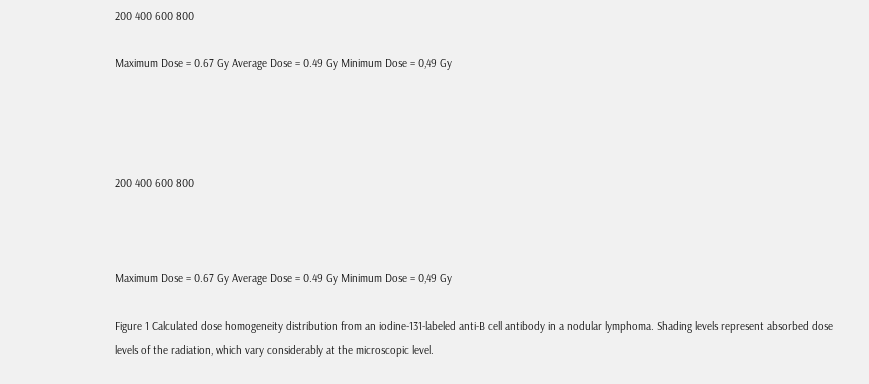200 400 600 800

Maximum Dose = 0.67 Gy Average Dose = 0.49 Gy Minimum Dose = 0,49 Gy




200 400 600 800



Maximum Dose = 0.67 Gy Average Dose = 0.49 Gy Minimum Dose = 0,49 Gy

Figure 1 Calculated dose homogeneity distribution from an iodine-131-labeled anti-B cell antibody in a nodular lymphoma. Shading levels represent absorbed dose levels of the radiation, which vary considerably at the microscopic level.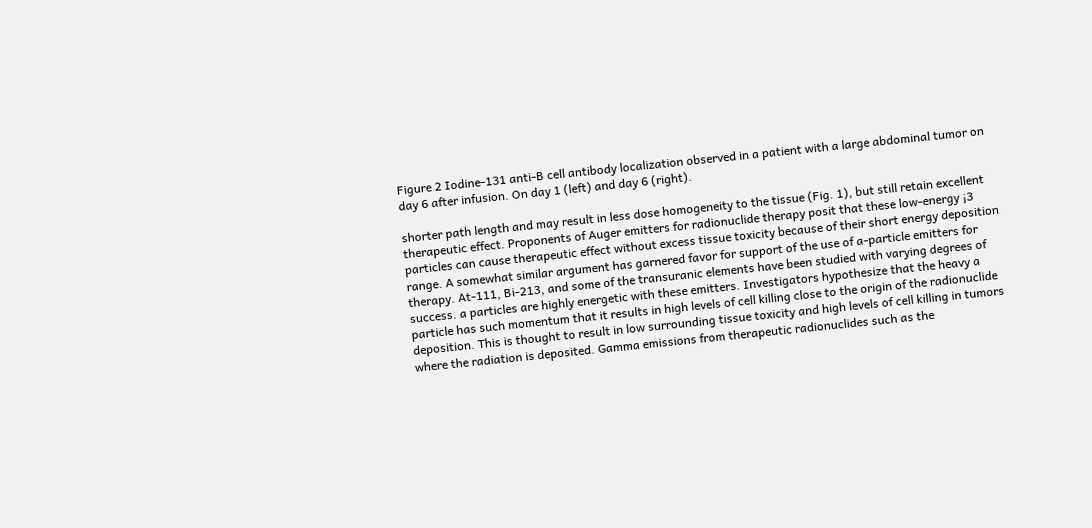Figure 2 Iodine-131 anti-B cell antibody localization observed in a patient with a large abdominal tumor on day 6 after infusion. On day 1 (left) and day 6 (right).

shorter path length and may result in less dose homogeneity to the tissue (Fig. 1), but still retain excellent therapeutic effect. Proponents of Auger emitters for radionuclide therapy posit that these low-energy ¡3 particles can cause therapeutic effect without excess tissue toxicity because of their short energy deposition range. A somewhat similar argument has garnered favor for support of the use of a-particle emitters for therapy. At-111, Bi-213, and some of the transuranic elements have been studied with varying degrees of success. a particles are highly energetic with these emitters. Investigators hypothesize that the heavy a particle has such momentum that it results in high levels of cell killing close to the origin of the radionuclide deposition. This is thought to result in low surrounding tissue toxicity and high levels of cell killing in tumors where the radiation is deposited. Gamma emissions from therapeutic radionuclides such as the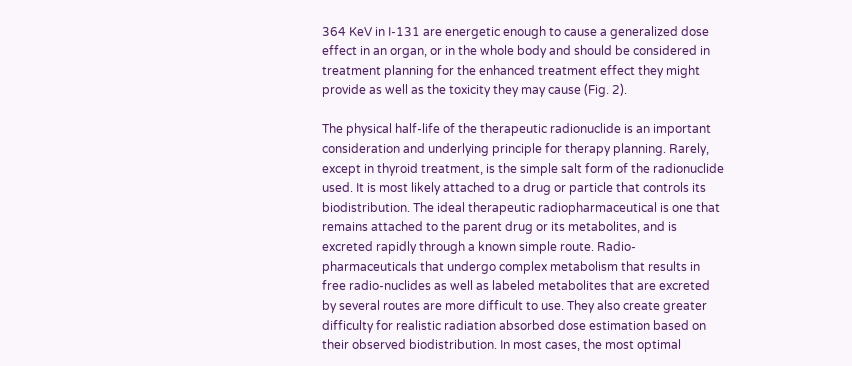364 KeV in I-131 are energetic enough to cause a generalized dose effect in an organ, or in the whole body and should be considered in treatment planning for the enhanced treatment effect they might provide as well as the toxicity they may cause (Fig. 2).

The physical half-life of the therapeutic radionuclide is an important consideration and underlying principle for therapy planning. Rarely, except in thyroid treatment, is the simple salt form of the radionuclide used. It is most likely attached to a drug or particle that controls its biodistribution. The ideal therapeutic radiopharmaceutical is one that remains attached to the parent drug or its metabolites, and is excreted rapidly through a known simple route. Radio-pharmaceuticals that undergo complex metabolism that results in free radio-nuclides as well as labeled metabolites that are excreted by several routes are more difficult to use. They also create greater difficulty for realistic radiation absorbed dose estimation based on their observed biodistribution. In most cases, the most optimal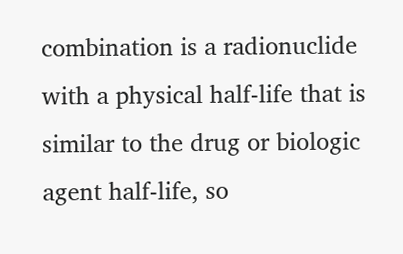combination is a radionuclide with a physical half-life that is similar to the drug or biologic agent half-life, so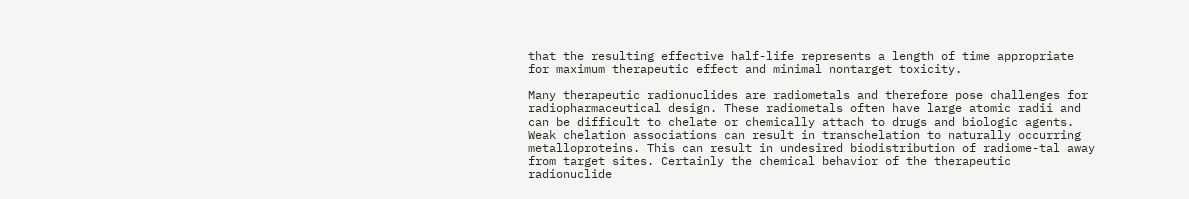that the resulting effective half-life represents a length of time appropriate for maximum therapeutic effect and minimal nontarget toxicity.

Many therapeutic radionuclides are radiometals and therefore pose challenges for radiopharmaceutical design. These radiometals often have large atomic radii and can be difficult to chelate or chemically attach to drugs and biologic agents. Weak chelation associations can result in transchelation to naturally occurring metalloproteins. This can result in undesired biodistribution of radiome-tal away from target sites. Certainly the chemical behavior of the therapeutic radionuclide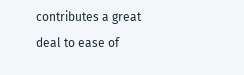contributes a great deal to ease of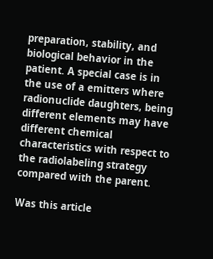preparation, stability, and biological behavior in the patient. A special case is in the use of a emitters where radionuclide daughters, being different elements may have different chemical characteristics with respect to the radiolabeling strategy compared with the parent.

Was this article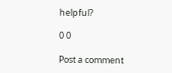helpful?

0 0

Post a comment